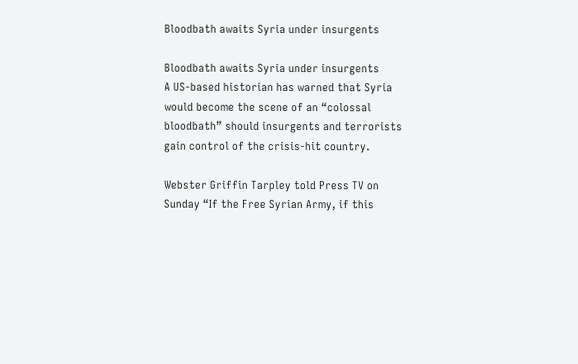Bloodbath awaits Syria under insurgents

Bloodbath awaits Syria under insurgents
A US-based historian has warned that Syria would become the scene of an “colossal bloodbath” should insurgents and terrorists gain control of the crisis-hit country.

Webster Griffin Tarpley told Press TV on Sunday “If the Free Syrian Army, if this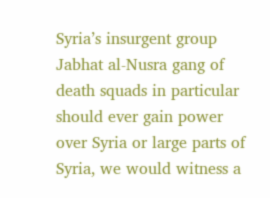Syria’s insurgent group Jabhat al-Nusra gang of death squads in particular should ever gain power over Syria or large parts of Syria, we would witness a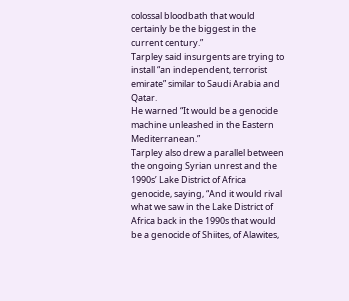colossal bloodbath that would certainly be the biggest in the current century.”
Tarpley said insurgents are trying to install “an independent, terrorist emirate” similar to Saudi Arabia and Qatar.
He warned “It would be a genocide machine unleashed in the Eastern Mediterranean.”
Tarpley also drew a parallel between the ongoing Syrian unrest and the 1990s’ Lake District of Africa genocide, saying, “And it would rival what we saw in the Lake District of Africa back in the 1990s that would be a genocide of Shiites, of Alawites,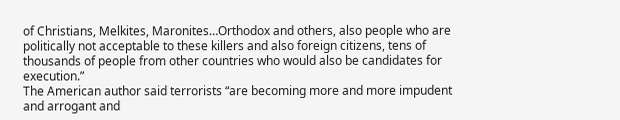of Christians, Melkites, Maronites…Orthodox and others, also people who are politically not acceptable to these killers and also foreign citizens, tens of thousands of people from other countries who would also be candidates for execution.”
The American author said terrorists “are becoming more and more impudent and arrogant and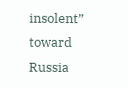insolent” toward Russia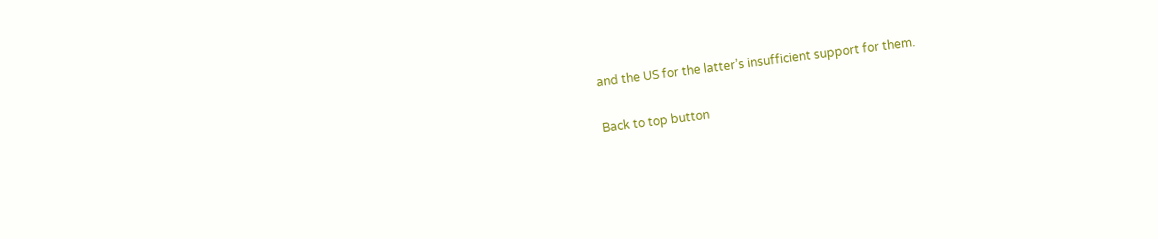and the US for the latter’s insufficient support for them.

Back to top button